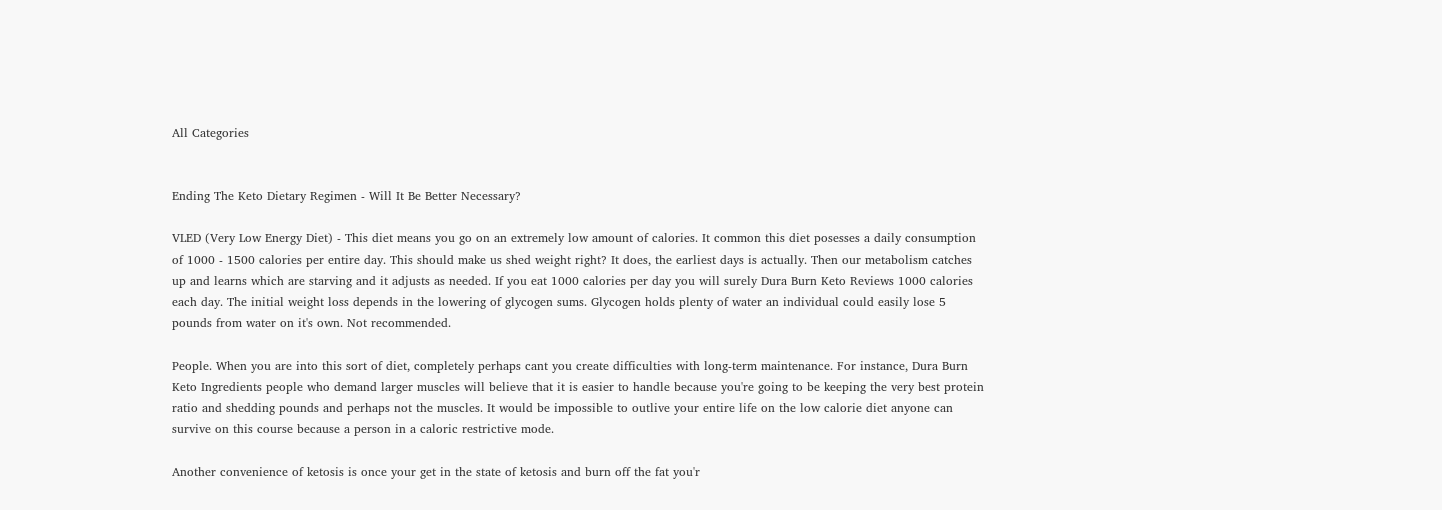All Categories


Ending The Keto Dietary Regimen - Will It Be Better Necessary?

VLED (Very Low Energy Diet) - This diet means you go on an extremely low amount of calories. It common this diet posesses a daily consumption of 1000 - 1500 calories per entire day. This should make us shed weight right? It does, the earliest days is actually. Then our metabolism catches up and learns which are starving and it adjusts as needed. If you eat 1000 calories per day you will surely Dura Burn Keto Reviews 1000 calories each day. The initial weight loss depends in the lowering of glycogen sums. Glycogen holds plenty of water an individual could easily lose 5 pounds from water on it's own. Not recommended.

People. When you are into this sort of diet, completely perhaps cant you create difficulties with long-term maintenance. For instance, Dura Burn Keto Ingredients people who demand larger muscles will believe that it is easier to handle because you're going to be keeping the very best protein ratio and shedding pounds and perhaps not the muscles. It would be impossible to outlive your entire life on the low calorie diet anyone can survive on this course because a person in a caloric restrictive mode.

Another convenience of ketosis is once your get in the state of ketosis and burn off the fat you'r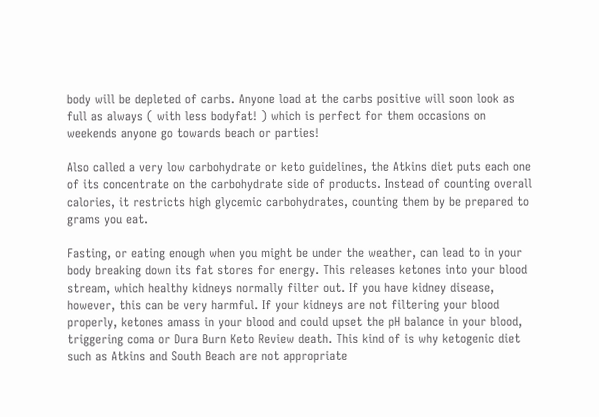body will be depleted of carbs. Anyone load at the carbs positive will soon look as full as always ( with less bodyfat! ) which is perfect for them occasions on weekends anyone go towards beach or parties!

Also called a very low carbohydrate or keto guidelines, the Atkins diet puts each one of its concentrate on the carbohydrate side of products. Instead of counting overall calories, it restricts high glycemic carbohydrates, counting them by be prepared to grams you eat.

Fasting, or eating enough when you might be under the weather, can lead to in your body breaking down its fat stores for energy. This releases ketones into your blood stream, which healthy kidneys normally filter out. If you have kidney disease, however, this can be very harmful. If your kidneys are not filtering your blood properly, ketones amass in your blood and could upset the pH balance in your blood, triggering coma or Dura Burn Keto Review death. This kind of is why ketogenic diet such as Atkins and South Beach are not appropriate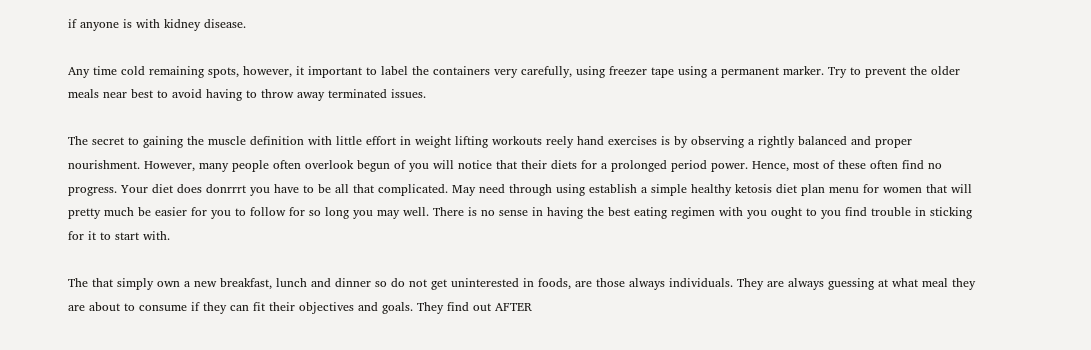if anyone is with kidney disease.

Any time cold remaining spots, however, it important to label the containers very carefully, using freezer tape using a permanent marker. Try to prevent the older meals near best to avoid having to throw away terminated issues.

The secret to gaining the muscle definition with little effort in weight lifting workouts reely hand exercises is by observing a rightly balanced and proper nourishment. However, many people often overlook begun of you will notice that their diets for a prolonged period power. Hence, most of these often find no progress. Your diet does donrrrt you have to be all that complicated. May need through using establish a simple healthy ketosis diet plan menu for women that will pretty much be easier for you to follow for so long you may well. There is no sense in having the best eating regimen with you ought to you find trouble in sticking for it to start with.

The that simply own a new breakfast, lunch and dinner so do not get uninterested in foods, are those always individuals. They are always guessing at what meal they are about to consume if they can fit their objectives and goals. They find out AFTER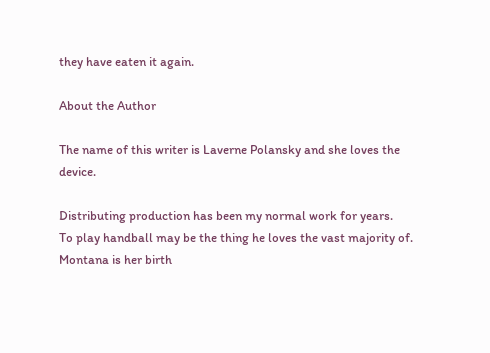they have eaten it again.

About the Author

The name of this writer is Laverne Polansky and she loves the device.

Distributing production has been my normal work for years.
To play handball may be the thing he loves the vast majority of. Montana is her birth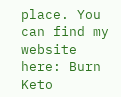place. You can find my website here: Burn Keto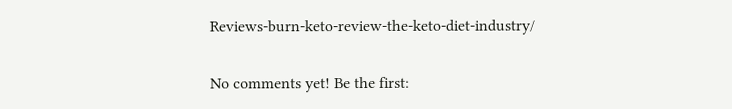Reviews-burn-keto-review-the-keto-diet-industry/


No comments yet! Be the first: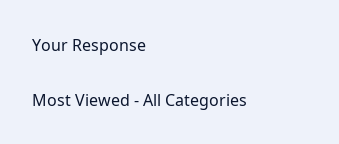Your Response

Most Viewed - All Categories